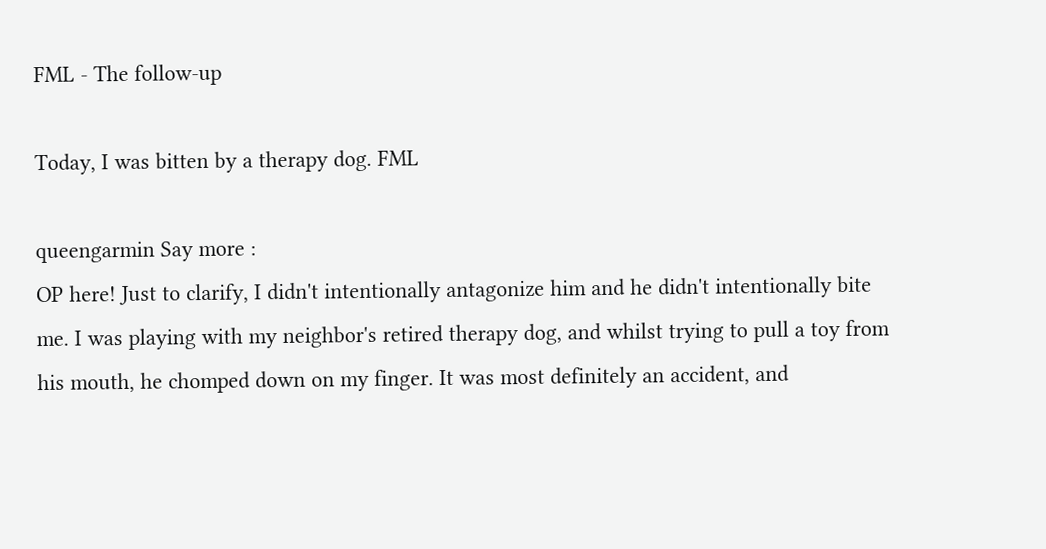FML - The follow-up

Today, I was bitten by a therapy dog. FML

queengarmin Say more :
OP here! Just to clarify, I didn't intentionally antagonize him and he didn't intentionally bite me. I was playing with my neighbor's retired therapy dog, and whilst trying to pull a toy from his mouth, he chomped down on my finger. It was most definitely an accident, and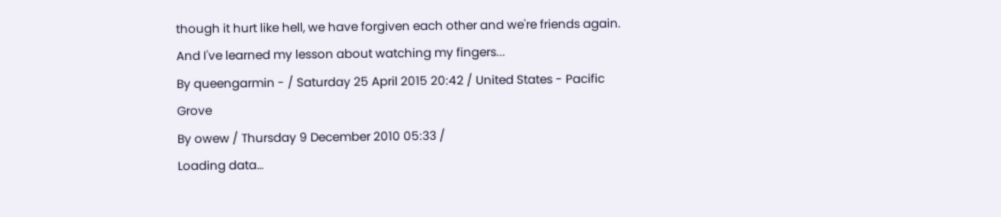though it hurt like hell, we have forgiven each other and we're friends again. And I've learned my lesson about watching my fingers...
By queengarmin - / Saturday 25 April 2015 20:42 / United States - Pacific Grove
By owew / Thursday 9 December 2010 05:33 /
Loading data…